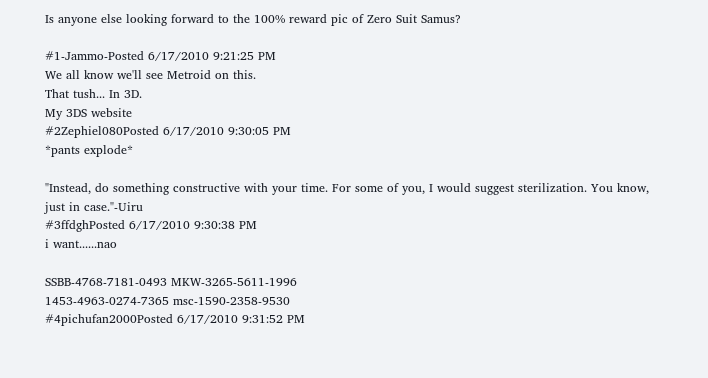Is anyone else looking forward to the 100% reward pic of Zero Suit Samus?

#1-Jammo-Posted 6/17/2010 9:21:25 PM
We all know we'll see Metroid on this.
That tush... In 3D.
My 3DS website
#2Zephiel080Posted 6/17/2010 9:30:05 PM
*pants explode*

"Instead, do something constructive with your time. For some of you, I would suggest sterilization. You know, just in case."-Uiru
#3ffdghPosted 6/17/2010 9:30:38 PM
i want......nao

SSBB-4768-7181-0493 MKW-3265-5611-1996
1453-4963-0274-7365 msc-1590-2358-9530
#4pichufan2000Posted 6/17/2010 9:31:52 PM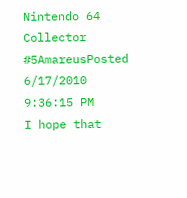Nintendo 64 Collector
#5AmareusPosted 6/17/2010 9:36:15 PM
I hope that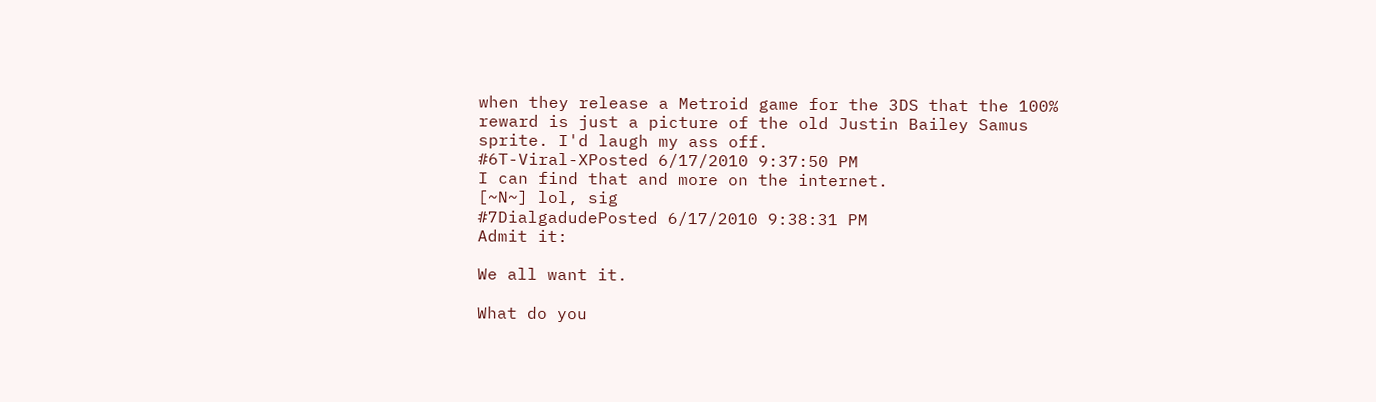when they release a Metroid game for the 3DS that the 100% reward is just a picture of the old Justin Bailey Samus sprite. I'd laugh my ass off.
#6T-Viral-XPosted 6/17/2010 9:37:50 PM
I can find that and more on the internet.
[~N~] lol, sig
#7DialgadudePosted 6/17/2010 9:38:31 PM
Admit it:

We all want it.

What do you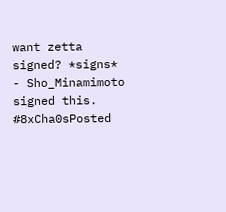want zetta signed? *signs* - Sho_Minamimoto signed this.
#8xCha0sPosted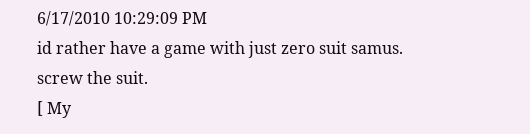6/17/2010 10:29:09 PM
id rather have a game with just zero suit samus. screw the suit.
[ My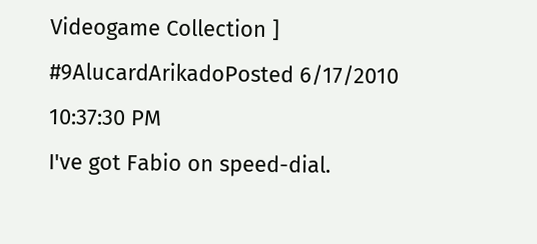Videogame Collection ]
#9AlucardArikadoPosted 6/17/2010 10:37:30 PM
I've got Fabio on speed-dial.